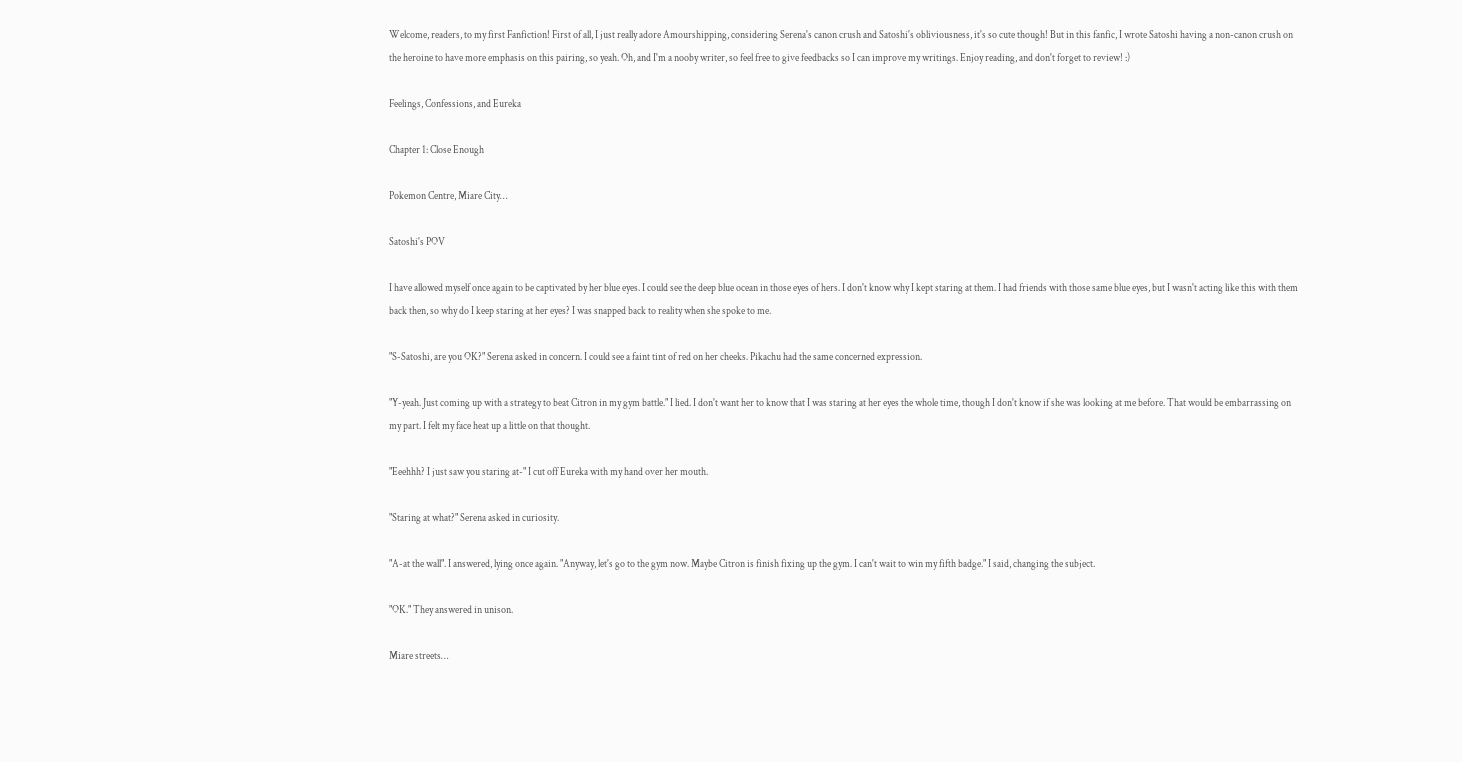Welcome, readers, to my first Fanfiction! First of all, I just really adore Amourshipping, considering Serena's canon crush and Satoshi's obliviousness, it's so cute though! But in this fanfic, I wrote Satoshi having a non-canon crush on the heroine to have more emphasis on this pairing, so yeah. Oh, and I'm a nooby writer, so feel free to give feedbacks so I can improve my writings. Enjoy reading, and don't forget to review! :)

Feelings, Confessions, and Eureka

Chapter 1: Close Enough

Pokemon Centre, Miare City…

Satoshi's POV

I have allowed myself once again to be captivated by her blue eyes. I could see the deep blue ocean in those eyes of hers. I don't know why I kept staring at them. I had friends with those same blue eyes, but I wasn't acting like this with them back then, so why do I keep staring at her eyes? I was snapped back to reality when she spoke to me.

"S-Satoshi, are you OK?" Serena asked in concern. I could see a faint tint of red on her cheeks. Pikachu had the same concerned expression.

"Y-yeah. Just coming up with a strategy to beat Citron in my gym battle." I lied. I don't want her to know that I was staring at her eyes the whole time, though I don't know if she was looking at me before. That would be embarrassing on my part. I felt my face heat up a little on that thought.

"Eeehhh? I just saw you staring at-" I cut off Eureka with my hand over her mouth.

"Staring at what?" Serena asked in curiosity.

"A-at the wall". I answered, lying once again. "Anyway, let's go to the gym now. Maybe Citron is finish fixing up the gym. I can't wait to win my fifth badge." I said, changing the subject.

"OK." They answered in unison.

Miare streets…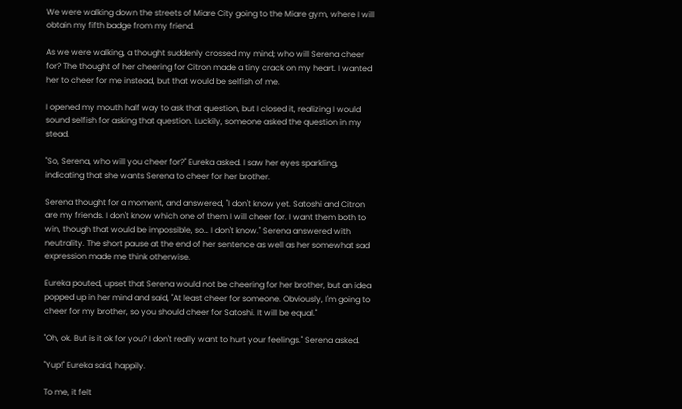We were walking down the streets of Miare City going to the Miare gym, where I will obtain my fifth badge from my friend.

As we were walking, a thought suddenly crossed my mind; who will Serena cheer for? The thought of her cheering for Citron made a tiny crack on my heart. I wanted her to cheer for me instead, but that would be selfish of me.

I opened my mouth half way to ask that question, but I closed it, realizing I would sound selfish for asking that question. Luckily, someone asked the question in my stead.

"So, Serena, who will you cheer for?" Eureka asked. I saw her eyes sparkling, indicating that she wants Serena to cheer for her brother.

Serena thought for a moment, and answered, "I don't know yet. Satoshi and Citron are my friends. I don't know which one of them I will cheer for. I want them both to win, though that would be impossible, so… I don't know." Serena answered with neutrality. The short pause at the end of her sentence as well as her somewhat sad expression made me think otherwise.

Eureka pouted, upset that Serena would not be cheering for her brother, but an idea popped up in her mind and said, "At least cheer for someone. Obviously, I'm going to cheer for my brother, so you should cheer for Satoshi. It will be equal."

"Oh, ok. But is it ok for you? I don't really want to hurt your feelings." Serena asked.

"Yup!" Eureka said, happily.

To me, it felt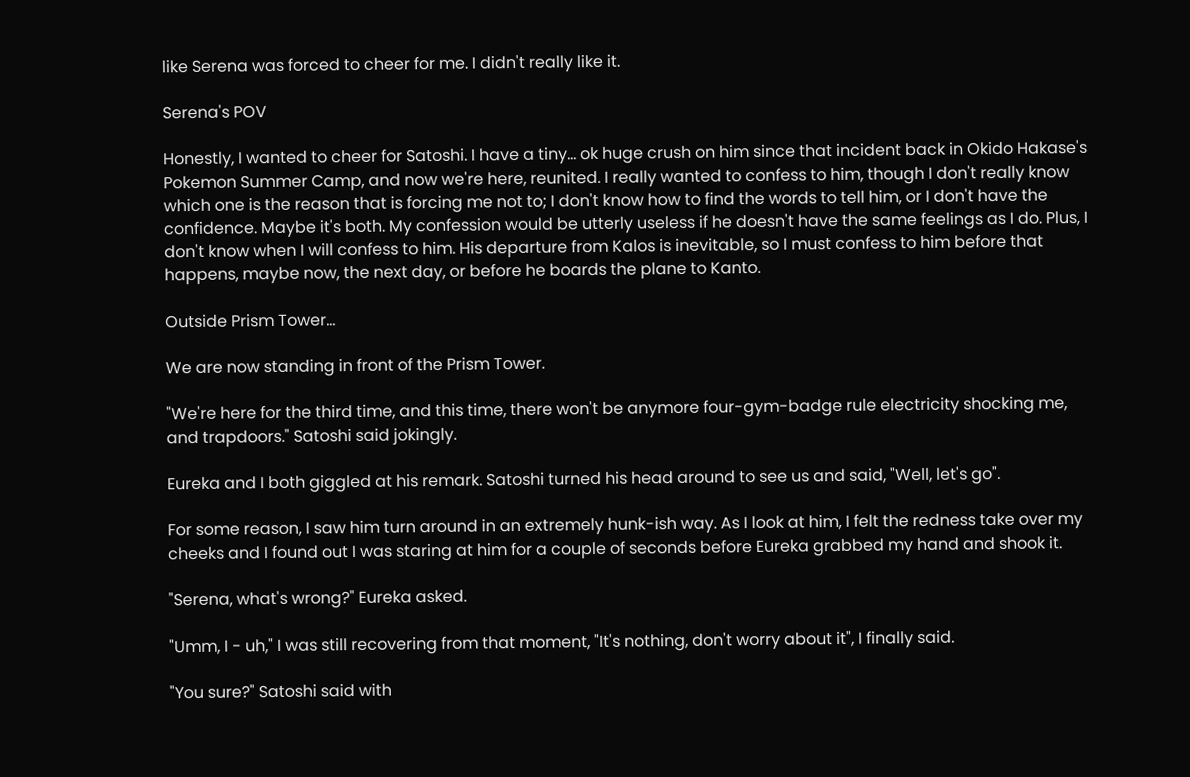like Serena was forced to cheer for me. I didn't really like it.

Serena's POV

Honestly, I wanted to cheer for Satoshi. I have a tiny… ok huge crush on him since that incident back in Okido Hakase's Pokemon Summer Camp, and now we're here, reunited. I really wanted to confess to him, though I don't really know which one is the reason that is forcing me not to; I don't know how to find the words to tell him, or I don't have the confidence. Maybe it's both. My confession would be utterly useless if he doesn't have the same feelings as I do. Plus, I don't know when I will confess to him. His departure from Kalos is inevitable, so I must confess to him before that happens, maybe now, the next day, or before he boards the plane to Kanto.

Outside Prism Tower…

We are now standing in front of the Prism Tower.

"We're here for the third time, and this time, there won't be anymore four-gym-badge rule electricity shocking me, and trapdoors." Satoshi said jokingly.

Eureka and I both giggled at his remark. Satoshi turned his head around to see us and said, "Well, let's go".

For some reason, I saw him turn around in an extremely hunk-ish way. As I look at him, I felt the redness take over my cheeks and I found out I was staring at him for a couple of seconds before Eureka grabbed my hand and shook it.

"Serena, what's wrong?" Eureka asked.

"Umm, I - uh," I was still recovering from that moment, "It's nothing, don't worry about it", I finally said.

"You sure?" Satoshi said with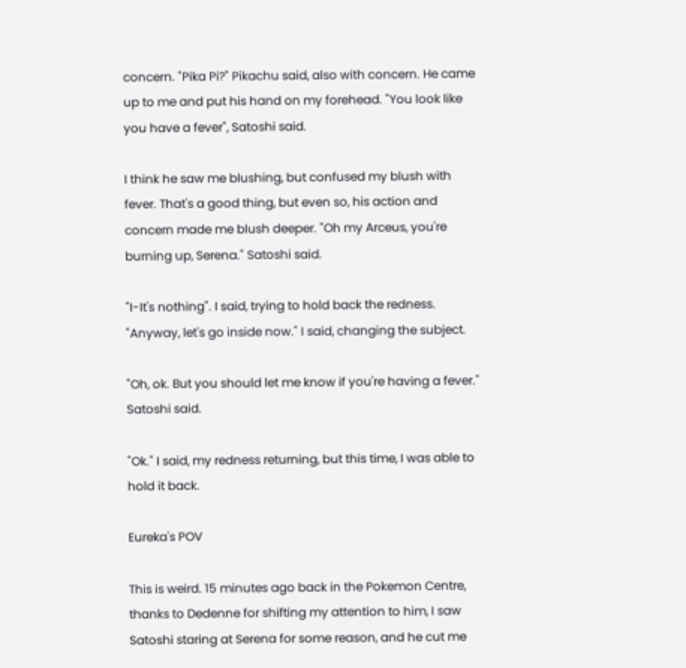concern. "Pika Pi?" Pikachu said, also with concern. He came up to me and put his hand on my forehead. "You look like you have a fever", Satoshi said.

I think he saw me blushing, but confused my blush with fever. That's a good thing, but even so, his action and concern made me blush deeper. "Oh my Arceus, you're burning up, Serena." Satoshi said.

"I-It's nothing". I said, trying to hold back the redness. "Anyway, let's go inside now." I said, changing the subject.

"Oh, ok. But you should let me know if you're having a fever." Satoshi said.

"Ok." I said, my redness returning, but this time, I was able to hold it back.

Eureka's POV

This is weird. 15 minutes ago back in the Pokemon Centre, thanks to Dedenne for shifting my attention to him, I saw Satoshi staring at Serena for some reason, and he cut me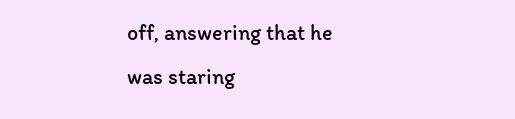off, answering that he was staring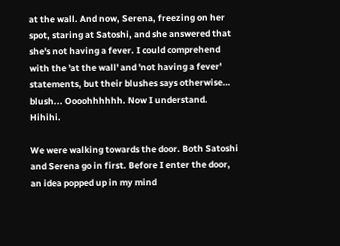at the wall. And now, Serena, freezing on her spot, staring at Satoshi, and she answered that she's not having a fever. I could comprehend with the 'at the wall' and 'not having a fever' statements, but their blushes says otherwise… blush... Oooohhhhhh. Now I understand. Hihihi.

We were walking towards the door. Both Satoshi and Serena go in first. Before I enter the door, an idea popped up in my mind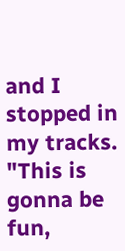and I stopped in my tracks. "This is gonna be fun,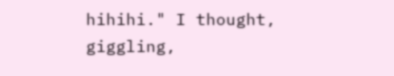hihihi." I thought, giggling,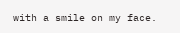with a smile on my face.